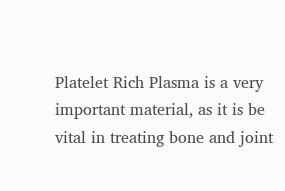Platelet Rich Plasma is a very important material, as it is be vital in treating bone and joint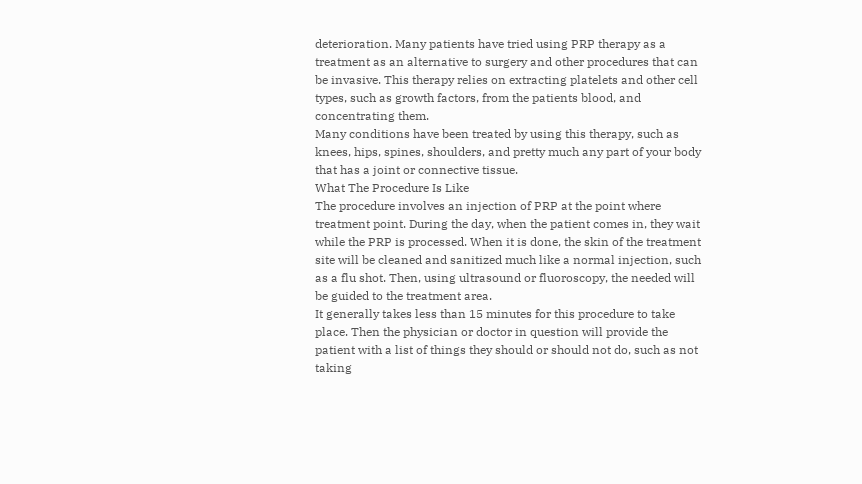deterioration. Many patients have tried using PRP therapy as a treatment as an alternative to surgery and other procedures that can be invasive. This therapy relies on extracting platelets and other cell types, such as growth factors, from the patients blood, and concentrating them.
Many conditions have been treated by using this therapy, such as knees, hips, spines, shoulders, and pretty much any part of your body that has a joint or connective tissue.
What The Procedure Is Like
The procedure involves an injection of PRP at the point where treatment point. During the day, when the patient comes in, they wait while the PRP is processed. When it is done, the skin of the treatment site will be cleaned and sanitized much like a normal injection, such as a flu shot. Then, using ultrasound or fluoroscopy, the needed will be guided to the treatment area.
It generally takes less than 15 minutes for this procedure to take place. Then the physician or doctor in question will provide the patient with a list of things they should or should not do, such as not taking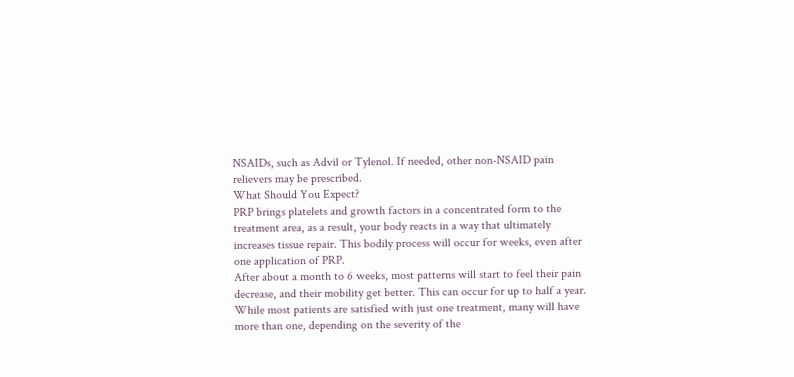NSAIDs, such as Advil or Tylenol. If needed, other non-NSAID pain relievers may be prescribed.
What Should You Expect?
PRP brings platelets and growth factors in a concentrated form to the treatment area, as a result, your body reacts in a way that ultimately increases tissue repair. This bodily process will occur for weeks, even after one application of PRP.
After about a month to 6 weeks, most patterns will start to feel their pain decrease, and their mobility get better. This can occur for up to half a year. While most patients are satisfied with just one treatment, many will have more than one, depending on the severity of the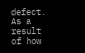defect. As a result of how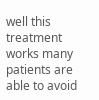well this treatment works many patients are able to avoid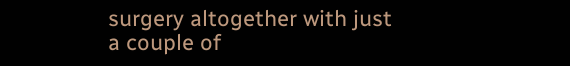surgery altogether with just a couple of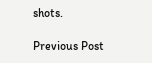shots.

Previous Post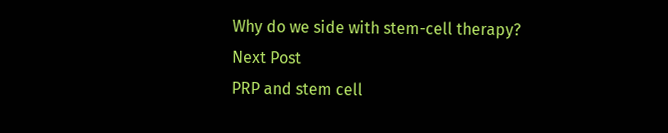Why do we side with stem-cell therapy?
Next Post
PRP and stem cell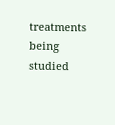treatments being studied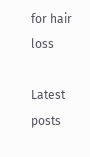for hair loss

Latest posts